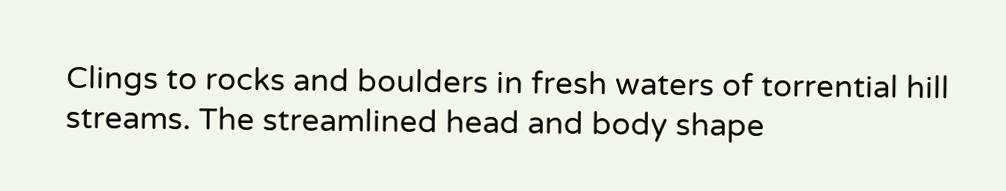Clings to rocks and boulders in fresh waters of torrential hill streams. The streamlined head and body shape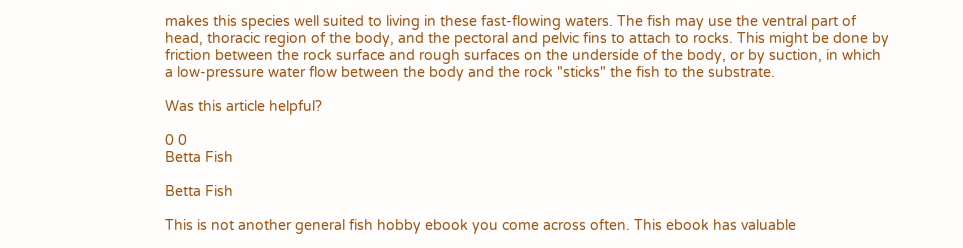makes this species well suited to living in these fast-flowing waters. The fish may use the ventral part of head, thoracic region of the body, and the pectoral and pelvic fins to attach to rocks. This might be done by friction between the rock surface and rough surfaces on the underside of the body, or by suction, in which a low-pressure water flow between the body and the rock "sticks" the fish to the substrate.

Was this article helpful?

0 0
Betta Fish

Betta Fish

This is not another general fish hobby ebook you come across often. This ebook has valuable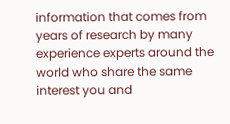information that comes from years of research by many experience experts around the world who share the same interest you and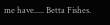me have..... Betta Fishes.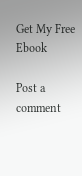Get My Free Ebook

Post a comment